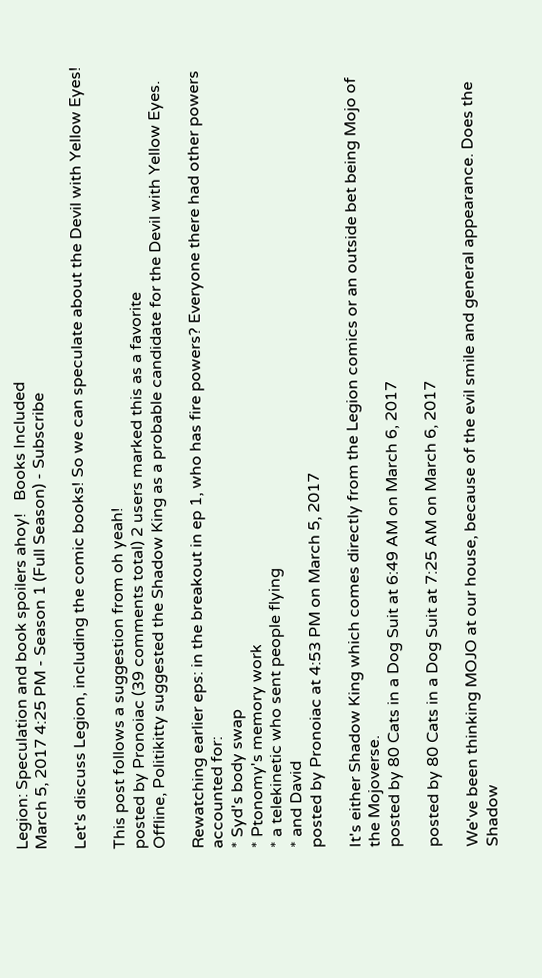Legion: Speculation and book spoilers ahoy!   Books Included
March 5, 2017 4:25 PM - Season 1 (Full Season) - Subscribe

Let's discuss Legion, including the comic books! So we can speculate about the Devil with Yellow Eyes!

This post follows a suggestion from oh yeah!
posted by Pronoiac (39 comments total) 2 users marked this as a favorite
Offline, Politikitty suggested the Shadow King as a probable candidate for the Devil with Yellow Eyes.

Rewatching earlier eps: in the breakout in ep 1, who has fire powers? Everyone there had other powers accounted for:
* Syd's body swap
* Ptonomy's memory work
* a telekinetic who sent people flying
* and David
posted by Pronoiac at 4:53 PM on March 5, 2017

It's either Shadow King which comes directly from the Legion comics or an outside bet being Mojo of the Mojoverse.
posted by 80 Cats in a Dog Suit at 6:49 AM on March 6, 2017

posted by 80 Cats in a Dog Suit at 7:25 AM on March 6, 2017

We've been thinking MOJO at our house, because of the evil smile and general appearance. Does the Shadow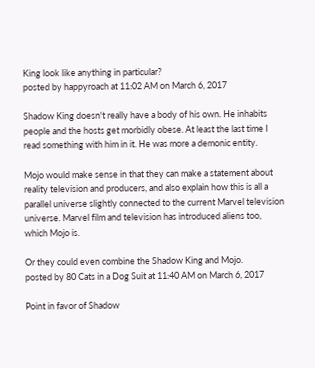King look like anything in particular?
posted by happyroach at 11:02 AM on March 6, 2017

Shadow King doesn't really have a body of his own. He inhabits people and the hosts get morbidly obese. At least the last time I read something with him in it. He was more a demonic entity.

Mojo would make sense in that they can make a statement about reality television and producers, and also explain how this is all a parallel universe slightly connected to the current Marvel television universe. Marvel film and television has introduced aliens too, which Mojo is.

Or they could even combine the Shadow King and Mojo.
posted by 80 Cats in a Dog Suit at 11:40 AM on March 6, 2017

Point in favor of Shadow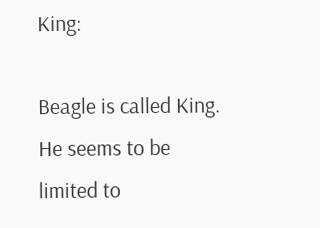King:

Beagle is called King. He seems to be limited to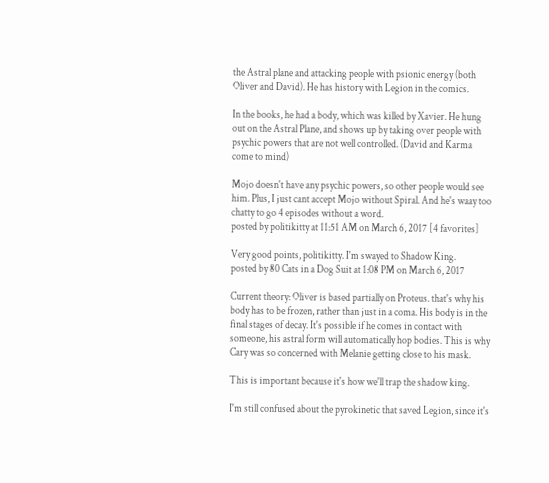the Astral plane and attacking people with psionic energy (both Oliver and David). He has history with Legion in the comics.

In the books, he had a body, which was killed by Xavier. He hung out on the Astral Plane, and shows up by taking over people with psychic powers that are not well controlled. (David and Karma come to mind)

Mojo doesn't have any psychic powers, so other people would see him. Plus, I just cant accept Mojo without Spiral. And he's waay too chatty to go 4 episodes without a word.
posted by politikitty at 11:51 AM on March 6, 2017 [4 favorites]

Very good points, politikitty. I'm swayed to Shadow King.
posted by 80 Cats in a Dog Suit at 1:08 PM on March 6, 2017

Current theory: Oliver is based partially on Proteus. that's why his body has to be frozen, rather than just in a coma. His body is in the final stages of decay. It's possible if he comes in contact with someone, his astral form will automatically hop bodies. This is why Cary was so concerned with Melanie getting close to his mask.

This is important because it's how we'll trap the shadow king.

I'm still confused about the pyrokinetic that saved Legion, since it's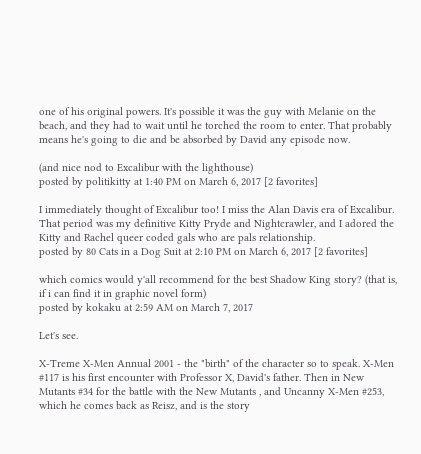one of his original powers. It's possible it was the guy with Melanie on the beach, and they had to wait until he torched the room to enter. That probably means he's going to die and be absorbed by David any episode now.

(and nice nod to Excalibur with the lighthouse)
posted by politikitty at 1:40 PM on March 6, 2017 [2 favorites]

I immediately thought of Excalibur too! I miss the Alan Davis era of Excalibur. That period was my definitive Kitty Pryde and Nightcrawler, and I adored the Kitty and Rachel queer coded gals who are pals relationship.
posted by 80 Cats in a Dog Suit at 2:10 PM on March 6, 2017 [2 favorites]

which comics would y'all recommend for the best Shadow King story? (that is, if i can find it in graphic novel form)
posted by kokaku at 2:59 AM on March 7, 2017

Let's see.

X-Treme X-Men Annual 2001 - the "birth" of the character so to speak. X-Men #117 is his first encounter with Professor X, David's father. Then in New Mutants #34 for the battle with the New Mutants , and Uncanny X-Men #253, which he comes back as Reisz, and is the story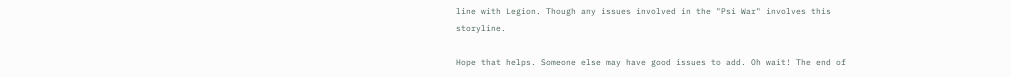line with Legion. Though any issues involved in the "Psi War" involves this storyline.

Hope that helps. Someone else may have good issues to add. Oh wait! The end of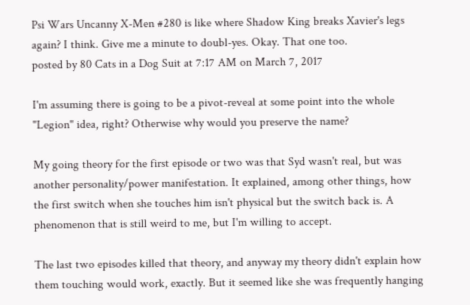Psi Wars Uncanny X-Men #280 is like where Shadow King breaks Xavier's legs again? I think. Give me a minute to doubl-yes. Okay. That one too.
posted by 80 Cats in a Dog Suit at 7:17 AM on March 7, 2017

I'm assuming there is going to be a pivot-reveal at some point into the whole "Legion" idea, right? Otherwise why would you preserve the name?

My going theory for the first episode or two was that Syd wasn't real, but was another personality/power manifestation. It explained, among other things, how the first switch when she touches him isn't physical but the switch back is. A phenomenon that is still weird to me, but I'm willing to accept.

The last two episodes killed that theory, and anyway my theory didn't explain how them touching would work, exactly. But it seemed like she was frequently hanging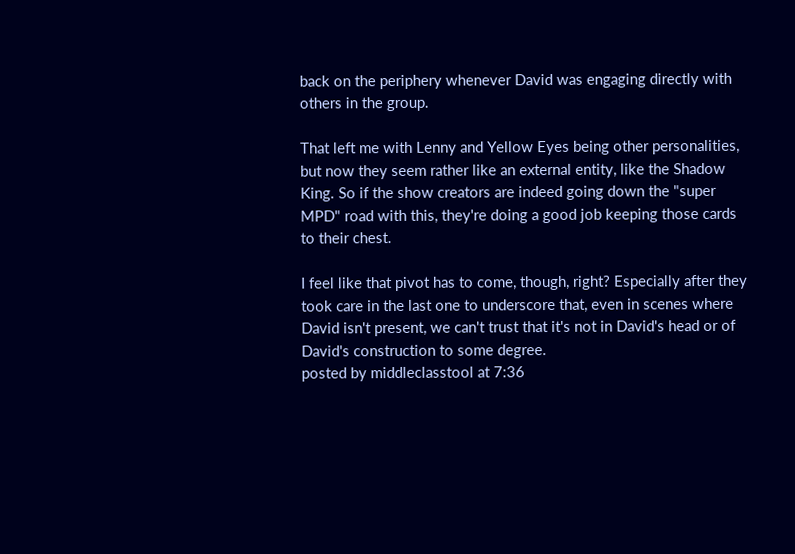back on the periphery whenever David was engaging directly with others in the group.

That left me with Lenny and Yellow Eyes being other personalities, but now they seem rather like an external entity, like the Shadow King. So if the show creators are indeed going down the "super MPD" road with this, they're doing a good job keeping those cards to their chest.

I feel like that pivot has to come, though, right? Especially after they took care in the last one to underscore that, even in scenes where David isn't present, we can't trust that it's not in David's head or of David's construction to some degree.
posted by middleclasstool at 7:36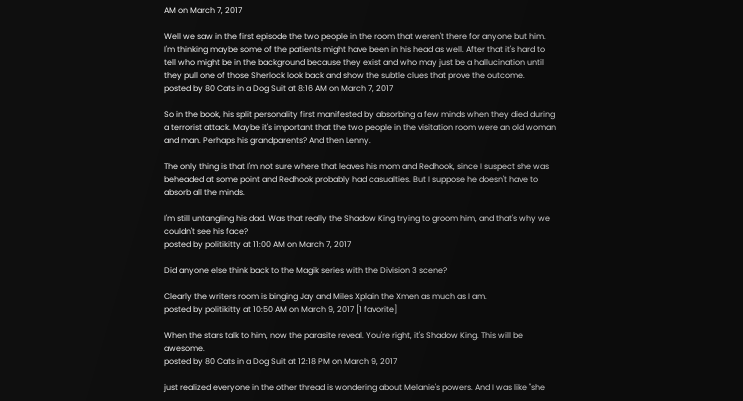AM on March 7, 2017

Well we saw in the first episode the two people in the room that weren't there for anyone but him. I'm thinking maybe some of the patients might have been in his head as well. After that it's hard to tell who might be in the background because they exist and who may just be a hallucination until they pull one of those Sherlock look back and show the subtle clues that prove the outcome.
posted by 80 Cats in a Dog Suit at 8:16 AM on March 7, 2017

So in the book, his split personality first manifested by absorbing a few minds when they died during a terrorist attack. Maybe it's important that the two people in the visitation room were an old woman and man. Perhaps his grandparents? And then Lenny.

The only thing is that I'm not sure where that leaves his mom and Redhook, since I suspect she was beheaded at some point and Redhook probably had casualties. But I suppose he doesn't have to absorb all the minds.

I'm still untangling his dad. Was that really the Shadow King trying to groom him, and that's why we couldn't see his face?
posted by politikitty at 11:00 AM on March 7, 2017

Did anyone else think back to the Magik series with the Division 3 scene?

Clearly the writers room is binging Jay and Miles Xplain the Xmen as much as I am.
posted by politikitty at 10:50 AM on March 9, 2017 [1 favorite]

When the stars talk to him, now the parasite reveal. You're right, it's Shadow King. This will be awesome.
posted by 80 Cats in a Dog Suit at 12:18 PM on March 9, 2017

just realized everyone in the other thread is wondering about Melanie's powers. And I was like "she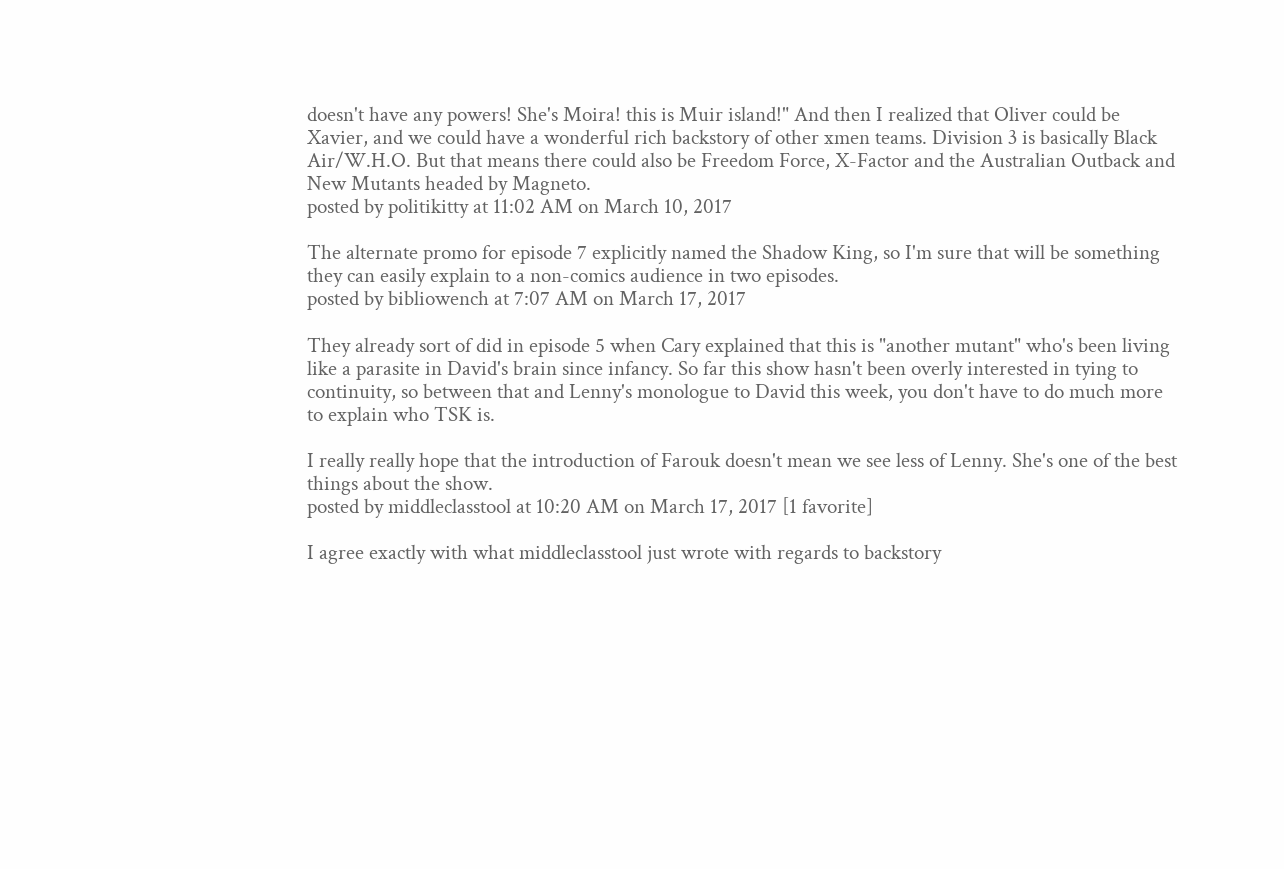doesn't have any powers! She's Moira! this is Muir island!" And then I realized that Oliver could be Xavier, and we could have a wonderful rich backstory of other xmen teams. Division 3 is basically Black Air/W.H.O. But that means there could also be Freedom Force, X-Factor and the Australian Outback and New Mutants headed by Magneto.
posted by politikitty at 11:02 AM on March 10, 2017

The alternate promo for episode 7 explicitly named the Shadow King, so I'm sure that will be something they can easily explain to a non-comics audience in two episodes.
posted by bibliowench at 7:07 AM on March 17, 2017

They already sort of did in episode 5 when Cary explained that this is "another mutant" who's been living like a parasite in David's brain since infancy. So far this show hasn't been overly interested in tying to continuity, so between that and Lenny's monologue to David this week, you don't have to do much more to explain who TSK is.

I really really hope that the introduction of Farouk doesn't mean we see less of Lenny. She's one of the best things about the show.
posted by middleclasstool at 10:20 AM on March 17, 2017 [1 favorite]

I agree exactly with what middleclasstool just wrote with regards to backstory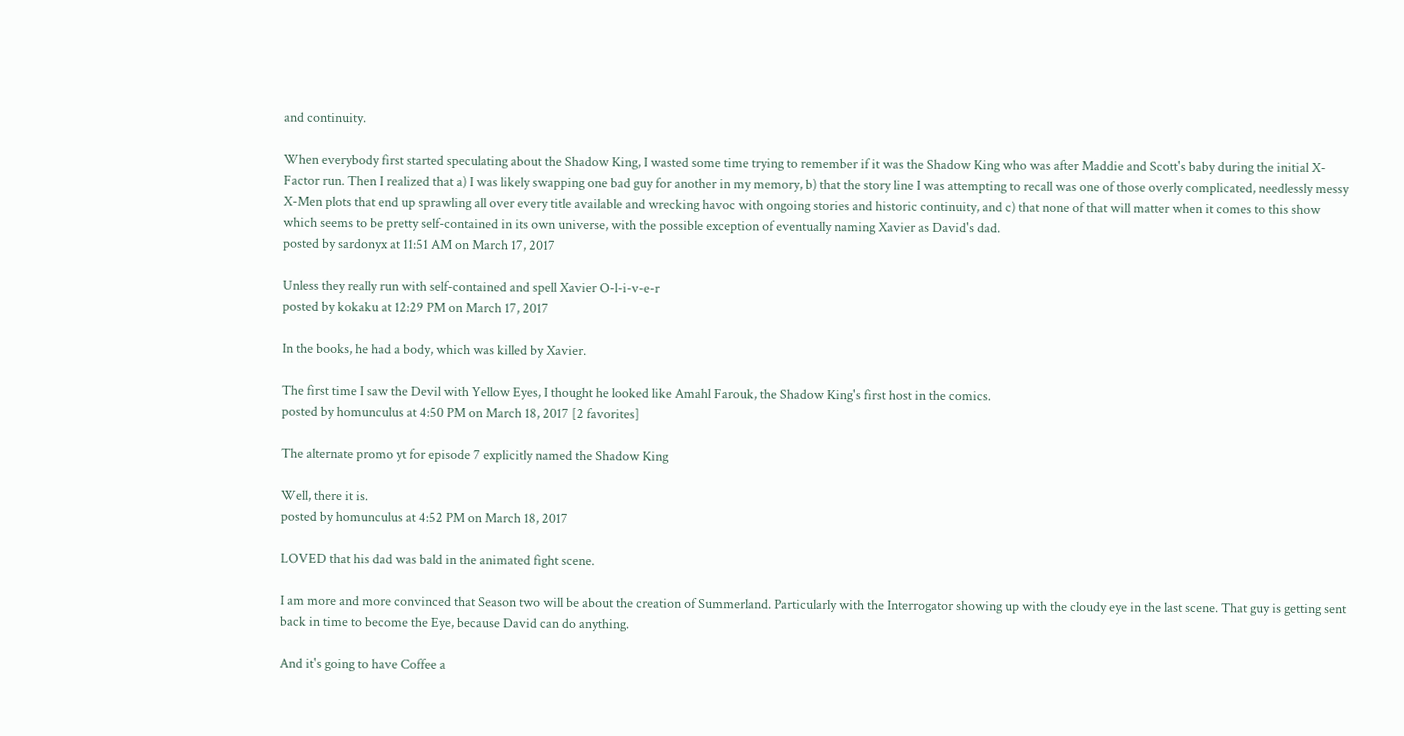and continuity.

When everybody first started speculating about the Shadow King, I wasted some time trying to remember if it was the Shadow King who was after Maddie and Scott's baby during the initial X-Factor run. Then I realized that a) I was likely swapping one bad guy for another in my memory, b) that the story line I was attempting to recall was one of those overly complicated, needlessly messy X-Men plots that end up sprawling all over every title available and wrecking havoc with ongoing stories and historic continuity, and c) that none of that will matter when it comes to this show which seems to be pretty self-contained in its own universe, with the possible exception of eventually naming Xavier as David's dad.
posted by sardonyx at 11:51 AM on March 17, 2017

Unless they really run with self-contained and spell Xavier O-l-i-v-e-r
posted by kokaku at 12:29 PM on March 17, 2017

In the books, he had a body, which was killed by Xavier.

The first time I saw the Devil with Yellow Eyes, I thought he looked like Amahl Farouk, the Shadow King's first host in the comics.
posted by homunculus at 4:50 PM on March 18, 2017 [2 favorites]

The alternate promo yt for episode 7 explicitly named the Shadow King

Well, there it is.
posted by homunculus at 4:52 PM on March 18, 2017

LOVED that his dad was bald in the animated fight scene.

I am more and more convinced that Season two will be about the creation of Summerland. Particularly with the Interrogator showing up with the cloudy eye in the last scene. That guy is getting sent back in time to become the Eye, because David can do anything.

And it's going to have Coffee a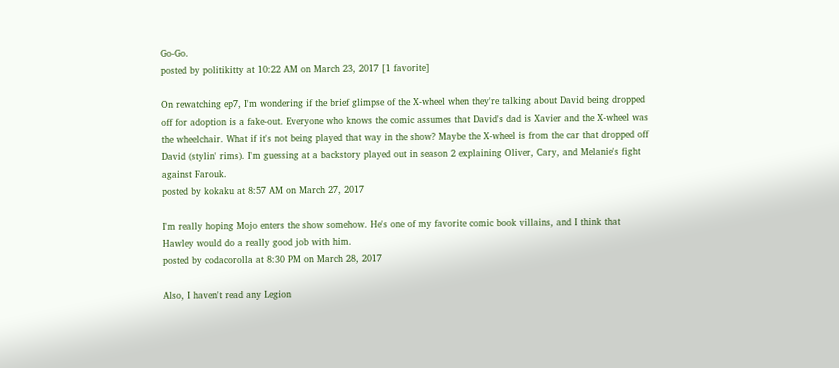Go-Go.
posted by politikitty at 10:22 AM on March 23, 2017 [1 favorite]

On rewatching ep7, I'm wondering if the brief glimpse of the X-wheel when they're talking about David being dropped off for adoption is a fake-out. Everyone who knows the comic assumes that David's dad is Xavier and the X-wheel was the wheelchair. What if it's not being played that way in the show? Maybe the X-wheel is from the car that dropped off David (stylin' rims). I'm guessing at a backstory played out in season 2 explaining Oliver, Cary, and Melanie's fight against Farouk.
posted by kokaku at 8:57 AM on March 27, 2017

I'm really hoping Mojo enters the show somehow. He's one of my favorite comic book villains, and I think that Hawley would do a really good job with him.
posted by codacorolla at 8:30 PM on March 28, 2017

Also, I haven't read any Legion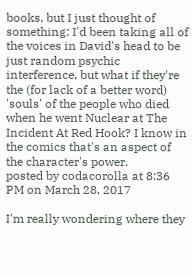books, but I just thought of something: I'd been taking all of the voices in David's head to be just random psychic interference, but what if they're the (for lack of a better word) 'souls' of the people who died when he went Nuclear at The Incident At Red Hook? I know in the comics that's an aspect of the character's power.
posted by codacorolla at 8:36 PM on March 28, 2017

I'm really wondering where they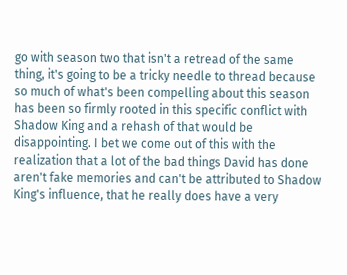go with season two that isn't a retread of the same thing, it's going to be a tricky needle to thread because so much of what's been compelling about this season has been so firmly rooted in this specific conflict with Shadow King and a rehash of that would be disappointing. I bet we come out of this with the realization that a lot of the bad things David has done aren't fake memories and can't be attributed to Shadow King's influence, that he really does have a very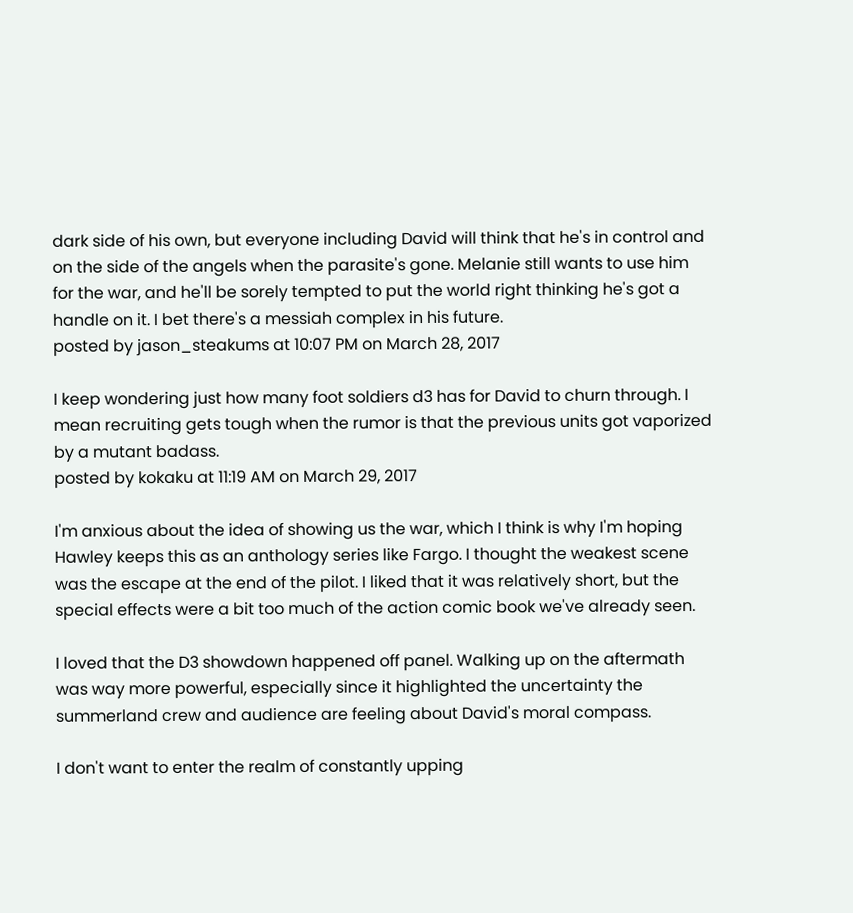dark side of his own, but everyone including David will think that he's in control and on the side of the angels when the parasite's gone. Melanie still wants to use him for the war, and he'll be sorely tempted to put the world right thinking he's got a handle on it. I bet there's a messiah complex in his future.
posted by jason_steakums at 10:07 PM on March 28, 2017

I keep wondering just how many foot soldiers d3 has for David to churn through. I mean recruiting gets tough when the rumor is that the previous units got vaporized by a mutant badass.
posted by kokaku at 11:19 AM on March 29, 2017

I'm anxious about the idea of showing us the war, which I think is why I'm hoping Hawley keeps this as an anthology series like Fargo. I thought the weakest scene was the escape at the end of the pilot. I liked that it was relatively short, but the special effects were a bit too much of the action comic book we've already seen.

I loved that the D3 showdown happened off panel. Walking up on the aftermath was way more powerful, especially since it highlighted the uncertainty the summerland crew and audience are feeling about David's moral compass.

I don't want to enter the realm of constantly upping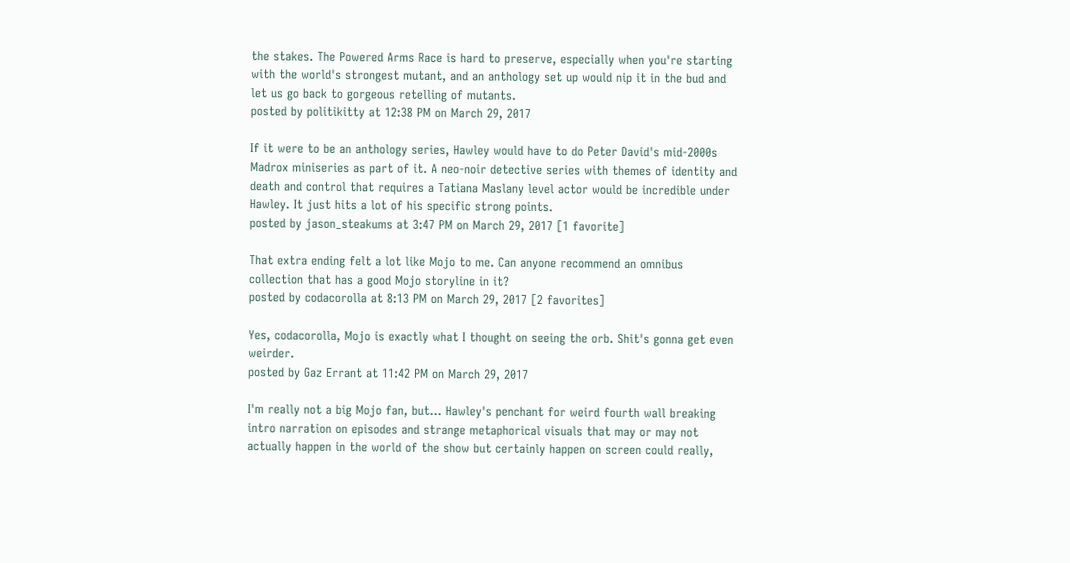the stakes. The Powered Arms Race is hard to preserve, especially when you're starting with the world's strongest mutant, and an anthology set up would nip it in the bud and let us go back to gorgeous retelling of mutants.
posted by politikitty at 12:38 PM on March 29, 2017

If it were to be an anthology series, Hawley would have to do Peter David's mid-2000s Madrox miniseries as part of it. A neo-noir detective series with themes of identity and death and control that requires a Tatiana Maslany level actor would be incredible under Hawley. It just hits a lot of his specific strong points.
posted by jason_steakums at 3:47 PM on March 29, 2017 [1 favorite]

That extra ending felt a lot like Mojo to me. Can anyone recommend an omnibus collection that has a good Mojo storyline in it?
posted by codacorolla at 8:13 PM on March 29, 2017 [2 favorites]

Yes, codacorolla, Mojo is exactly what I thought on seeing the orb. Shit's gonna get even weirder.
posted by Gaz Errant at 11:42 PM on March 29, 2017

I'm really not a big Mojo fan, but... Hawley's penchant for weird fourth wall breaking intro narration on episodes and strange metaphorical visuals that may or may not actually happen in the world of the show but certainly happen on screen could really,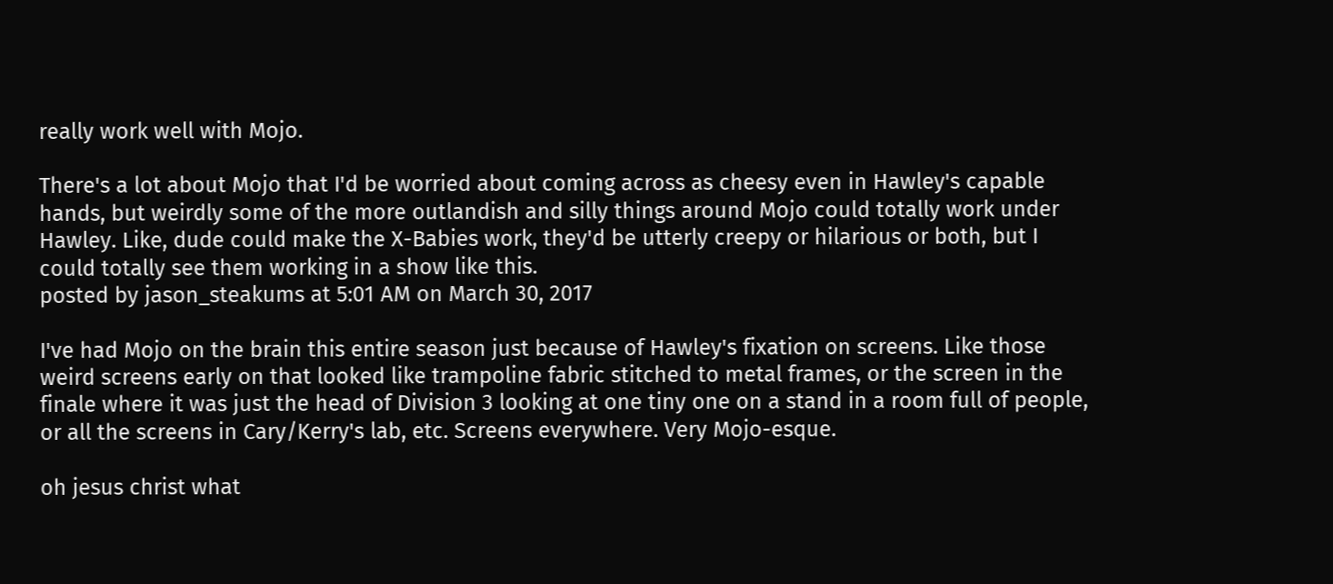really work well with Mojo.

There's a lot about Mojo that I'd be worried about coming across as cheesy even in Hawley's capable hands, but weirdly some of the more outlandish and silly things around Mojo could totally work under Hawley. Like, dude could make the X-Babies work, they'd be utterly creepy or hilarious or both, but I could totally see them working in a show like this.
posted by jason_steakums at 5:01 AM on March 30, 2017

I've had Mojo on the brain this entire season just because of Hawley's fixation on screens. Like those weird screens early on that looked like trampoline fabric stitched to metal frames, or the screen in the finale where it was just the head of Division 3 looking at one tiny one on a stand in a room full of people, or all the screens in Cary/Kerry's lab, etc. Screens everywhere. Very Mojo-esque.

oh jesus christ what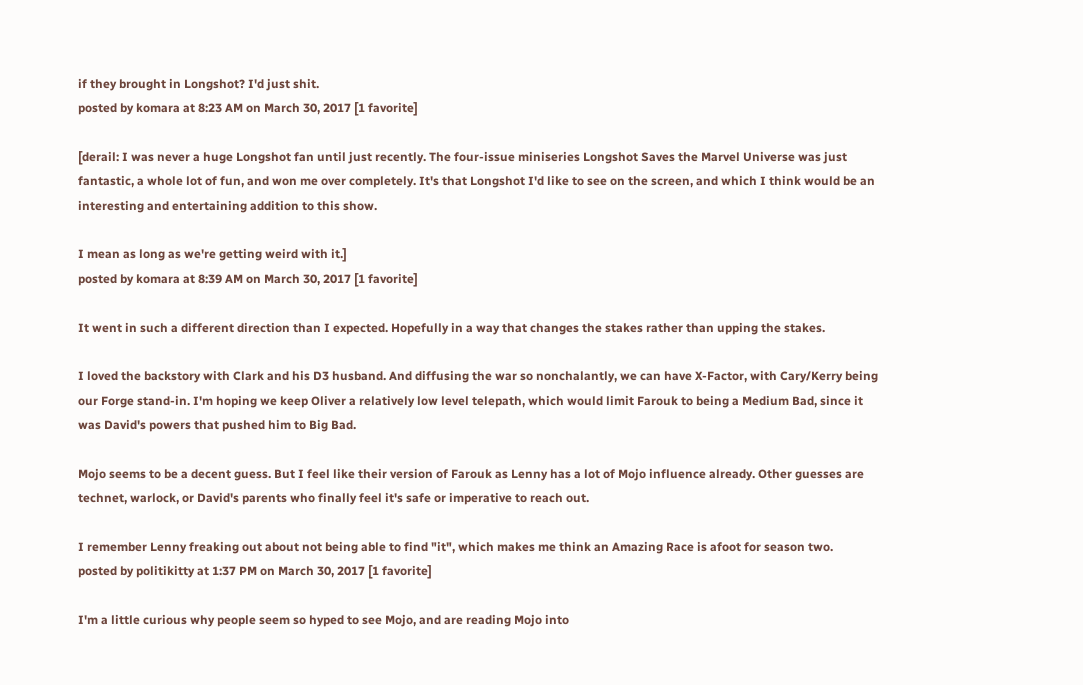if they brought in Longshot? I'd just shit.
posted by komara at 8:23 AM on March 30, 2017 [1 favorite]

[derail: I was never a huge Longshot fan until just recently. The four-issue miniseries Longshot Saves the Marvel Universe was just fantastic, a whole lot of fun, and won me over completely. It's that Longshot I'd like to see on the screen, and which I think would be an interesting and entertaining addition to this show.

I mean as long as we're getting weird with it.]
posted by komara at 8:39 AM on March 30, 2017 [1 favorite]

It went in such a different direction than I expected. Hopefully in a way that changes the stakes rather than upping the stakes.

I loved the backstory with Clark and his D3 husband. And diffusing the war so nonchalantly, we can have X-Factor, with Cary/Kerry being our Forge stand-in. I'm hoping we keep Oliver a relatively low level telepath, which would limit Farouk to being a Medium Bad, since it was David's powers that pushed him to Big Bad.

Mojo seems to be a decent guess. But I feel like their version of Farouk as Lenny has a lot of Mojo influence already. Other guesses are technet, warlock, or David's parents who finally feel it's safe or imperative to reach out.

I remember Lenny freaking out about not being able to find "it", which makes me think an Amazing Race is afoot for season two.
posted by politikitty at 1:37 PM on March 30, 2017 [1 favorite]

I'm a little curious why people seem so hyped to see Mojo, and are reading Mojo into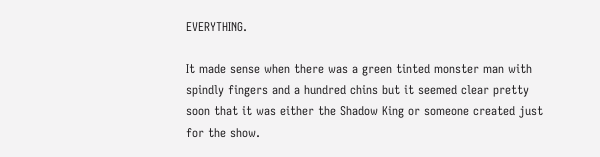EVERYTHING.

It made sense when there was a green tinted monster man with spindly fingers and a hundred chins but it seemed clear pretty soon that it was either the Shadow King or someone created just for the show.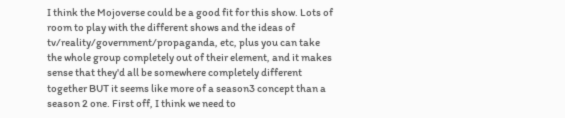I think the Mojoverse could be a good fit for this show. Lots of room to play with the different shows and the ideas of tv/reality/government/propaganda, etc, plus you can take the whole group completely out of their element, and it makes sense that they'd all be somewhere completely different together BUT it seems like more of a season3 concept than a season 2 one. First off, I think we need to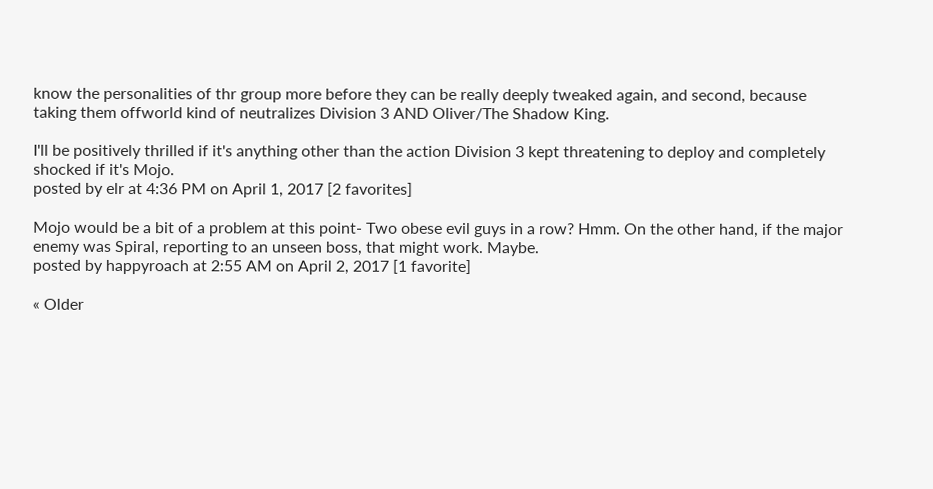know the personalities of thr group more before they can be really deeply tweaked again, and second, because taking them offworld kind of neutralizes Division 3 AND Oliver/The Shadow King.

I'll be positively thrilled if it's anything other than the action Division 3 kept threatening to deploy and completely shocked if it's Mojo.
posted by elr at 4:36 PM on April 1, 2017 [2 favorites]

Mojo would be a bit of a problem at this point- Two obese evil guys in a row? Hmm. On the other hand, if the major enemy was Spiral, reporting to an unseen boss, that might work. Maybe.
posted by happyroach at 2:55 AM on April 2, 2017 [1 favorite]

« Older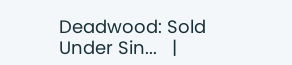Deadwood: Sold Under Sin...   |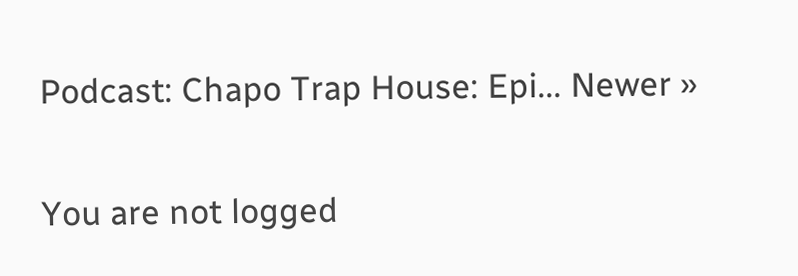Podcast: Chapo Trap House: Epi... Newer »

You are not logged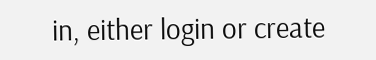in, either login or create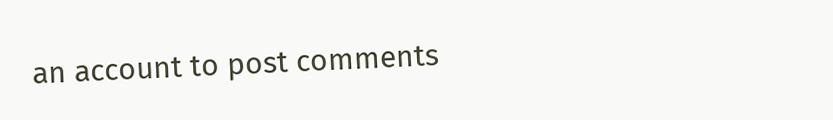an account to post comments